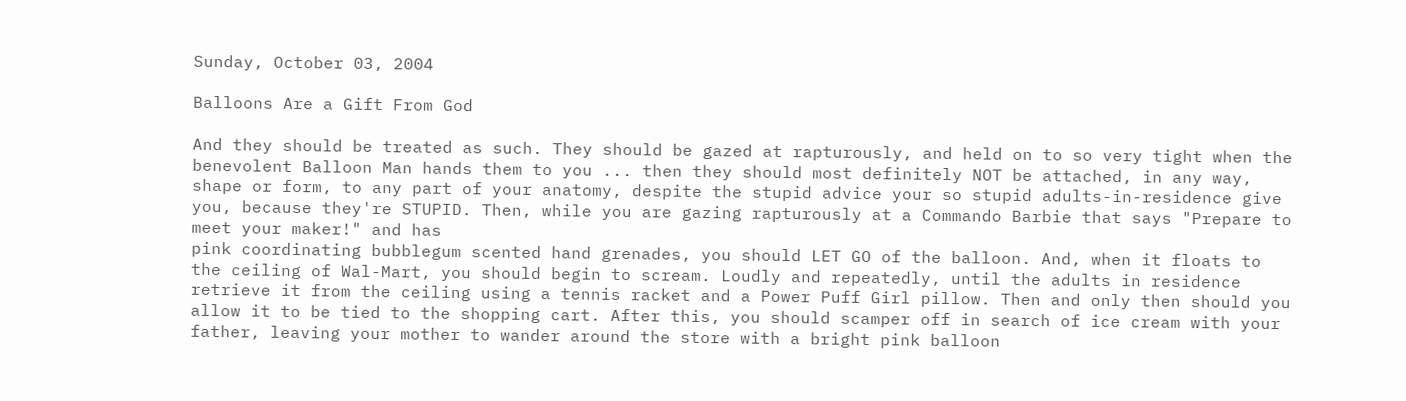Sunday, October 03, 2004

Balloons Are a Gift From God

And they should be treated as such. They should be gazed at rapturously, and held on to so very tight when the benevolent Balloon Man hands them to you ... then they should most definitely NOT be attached, in any way, shape or form, to any part of your anatomy, despite the stupid advice your so stupid adults-in-residence give you, because they're STUPID. Then, while you are gazing rapturously at a Commando Barbie that says "Prepare to meet your maker!" and has
pink coordinating bubblegum scented hand grenades, you should LET GO of the balloon. And, when it floats to the ceiling of Wal-Mart, you should begin to scream. Loudly and repeatedly, until the adults in residence retrieve it from the ceiling using a tennis racket and a Power Puff Girl pillow. Then and only then should you allow it to be tied to the shopping cart. After this, you should scamper off in search of ice cream with your father, leaving your mother to wander around the store with a bright pink balloon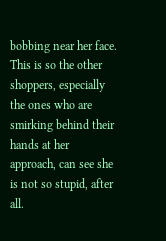bobbing near her face. This is so the other shoppers, especially the ones who are smirking behind their hands at her approach, can see she is not so stupid, after all.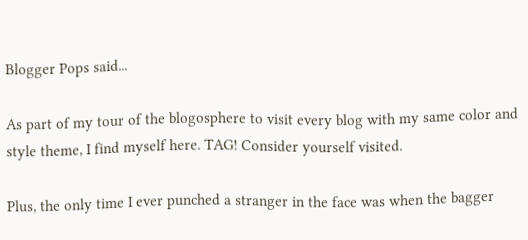Blogger Pops said...

As part of my tour of the blogosphere to visit every blog with my same color and style theme, I find myself here. TAG! Consider yourself visited.

Plus, the only time I ever punched a stranger in the face was when the bagger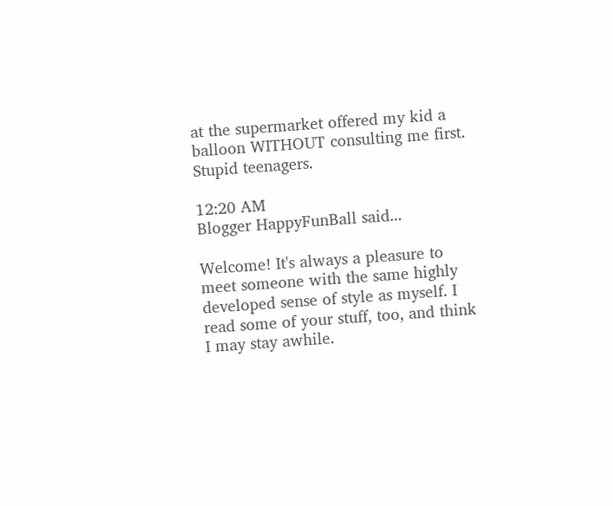at the supermarket offered my kid a balloon WITHOUT consulting me first. Stupid teenagers.

12:20 AM
Blogger HappyFunBall said...

Welcome! It's always a pleasure to meet someone with the same highly developed sense of style as myself. I read some of your stuff, too, and think I may stay awhile.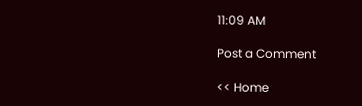11:09 AM

Post a Comment

<< Home